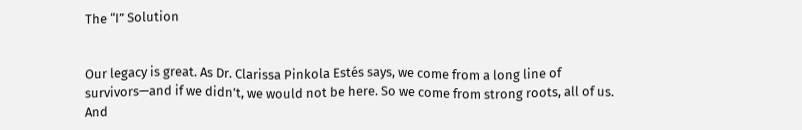The “I” Solution


Our legacy is great. As Dr. Clarissa Pinkola Estés says, we come from a long line of survivors—and if we didn’t, we would not be here. So we come from strong roots, all of us. And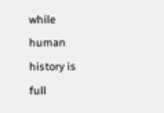while human history is full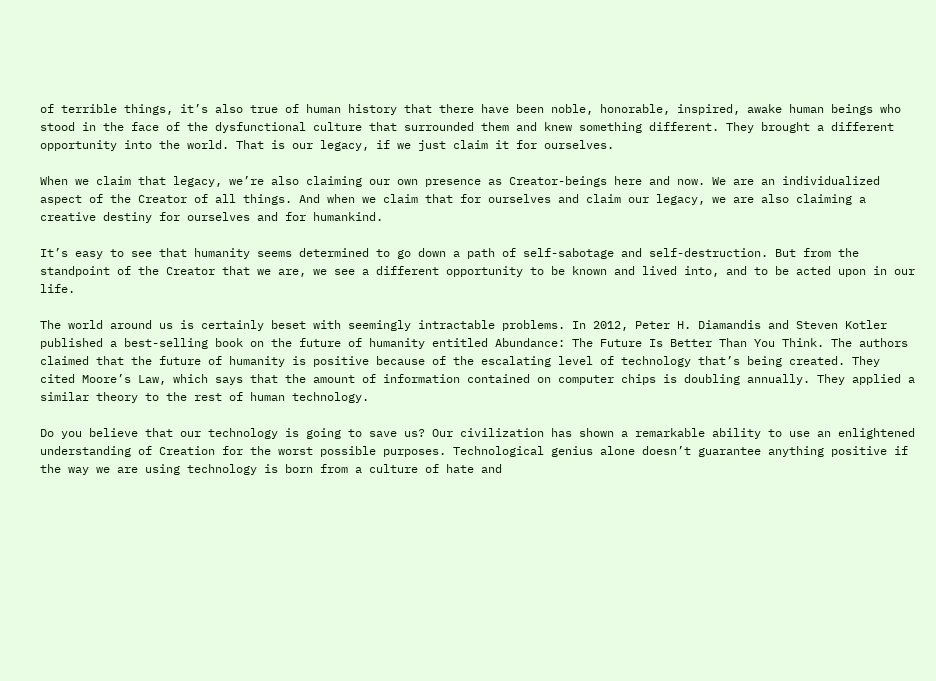of terrible things, it’s also true of human history that there have been noble, honorable, inspired, awake human beings who stood in the face of the dysfunctional culture that surrounded them and knew something different. They brought a different opportunity into the world. That is our legacy, if we just claim it for ourselves.

When we claim that legacy, we’re also claiming our own presence as Creator-beings here and now. We are an individualized aspect of the Creator of all things. And when we claim that for ourselves and claim our legacy, we are also claiming a creative destiny for ourselves and for humankind.

It’s easy to see that humanity seems determined to go down a path of self-sabotage and self-destruction. But from the standpoint of the Creator that we are, we see a different opportunity to be known and lived into, and to be acted upon in our life.

The world around us is certainly beset with seemingly intractable problems. In 2012, Peter H. Diamandis and Steven Kotler published a best-selling book on the future of humanity entitled Abundance: The Future Is Better Than You Think. The authors claimed that the future of humanity is positive because of the escalating level of technology that’s being created. They cited Moore’s Law, which says that the amount of information contained on computer chips is doubling annually. They applied a similar theory to the rest of human technology.

Do you believe that our technology is going to save us? Our civilization has shown a remarkable ability to use an enlightened understanding of Creation for the worst possible purposes. Technological genius alone doesn’t guarantee anything positive if the way we are using technology is born from a culture of hate and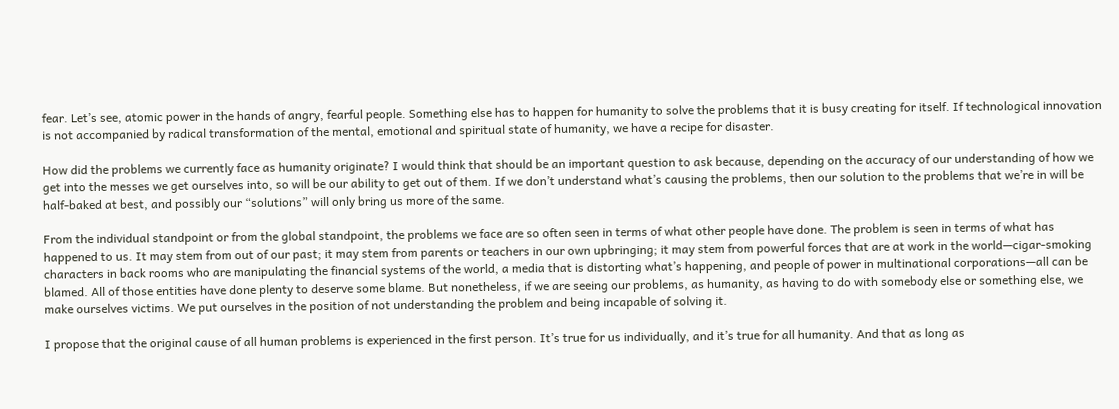fear. Let’s see, atomic power in the hands of angry, fearful people. Something else has to happen for humanity to solve the problems that it is busy creating for itself. If technological innovation is not accompanied by radical transformation of the mental, emotional and spiritual state of humanity, we have a recipe for disaster.

How did the problems we currently face as humanity originate? I would think that should be an important question to ask because, depending on the accuracy of our understanding of how we get into the messes we get ourselves into, so will be our ability to get out of them. If we don’t understand what’s causing the problems, then our solution to the problems that we’re in will be half-baked at best, and possibly our “solutions” will only bring us more of the same.

From the individual standpoint or from the global standpoint, the problems we face are so often seen in terms of what other people have done. The problem is seen in terms of what has happened to us. It may stem from out of our past; it may stem from parents or teachers in our own upbringing; it may stem from powerful forces that are at work in the world—cigar-smoking characters in back rooms who are manipulating the financial systems of the world, a media that is distorting what’s happening, and people of power in multinational corporations—all can be blamed. All of those entities have done plenty to deserve some blame. But nonetheless, if we are seeing our problems, as humanity, as having to do with somebody else or something else, we make ourselves victims. We put ourselves in the position of not understanding the problem and being incapable of solving it.

I propose that the original cause of all human problems is experienced in the first person. It’s true for us individually, and it’s true for all humanity. And that as long as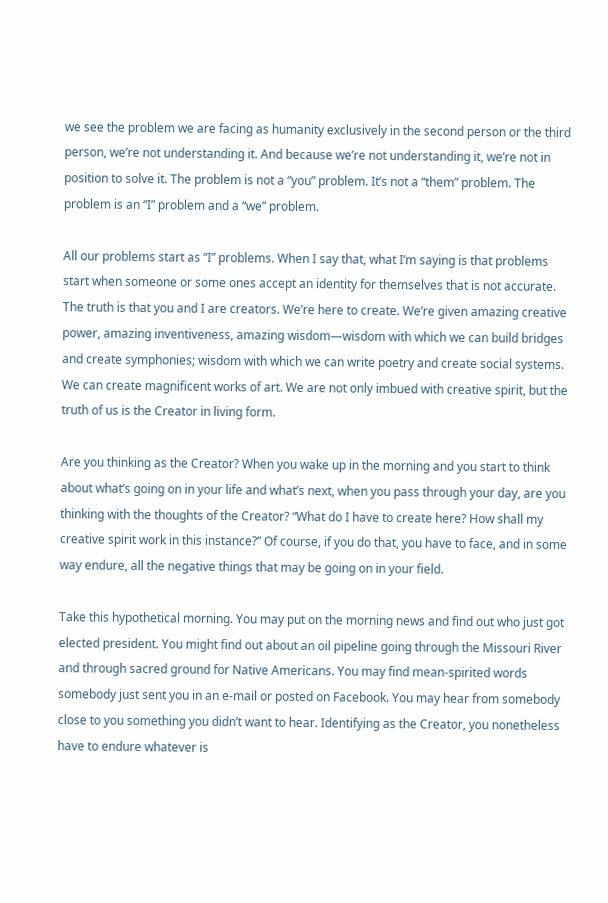we see the problem we are facing as humanity exclusively in the second person or the third person, we’re not understanding it. And because we’re not understanding it, we’re not in position to solve it. The problem is not a “you” problem. It’s not a “them” problem. The problem is an “I” problem and a “we” problem.

All our problems start as “I” problems. When I say that, what I’m saying is that problems start when someone or some ones accept an identity for themselves that is not accurate. The truth is that you and I are creators. We’re here to create. We’re given amazing creative power, amazing inventiveness, amazing wisdom—wisdom with which we can build bridges and create symphonies; wisdom with which we can write poetry and create social systems. We can create magnificent works of art. We are not only imbued with creative spirit, but the truth of us is the Creator in living form.

Are you thinking as the Creator? When you wake up in the morning and you start to think about what’s going on in your life and what’s next, when you pass through your day, are you thinking with the thoughts of the Creator? “What do I have to create here? How shall my creative spirit work in this instance?” Of course, if you do that, you have to face, and in some way endure, all the negative things that may be going on in your field.

Take this hypothetical morning. You may put on the morning news and find out who just got elected president. You might find out about an oil pipeline going through the Missouri River and through sacred ground for Native Americans. You may find mean-spirited words somebody just sent you in an e-mail or posted on Facebook. You may hear from somebody close to you something you didn’t want to hear. Identifying as the Creator, you nonetheless have to endure whatever is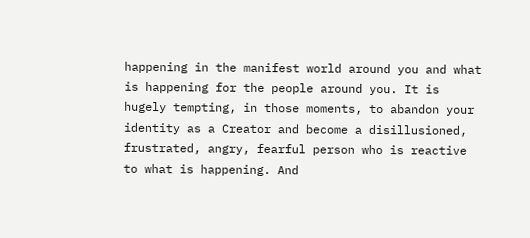happening in the manifest world around you and what is happening for the people around you. It is hugely tempting, in those moments, to abandon your identity as a Creator and become a disillusioned, frustrated, angry, fearful person who is reactive to what is happening. And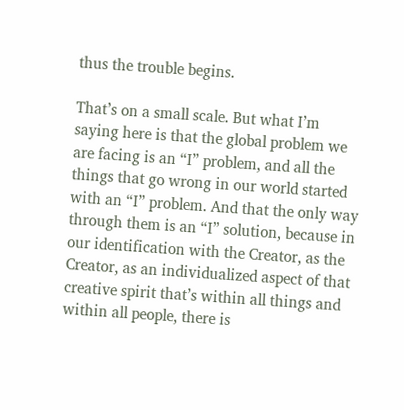thus the trouble begins.

That’s on a small scale. But what I’m saying here is that the global problem we are facing is an “I” problem, and all the things that go wrong in our world started with an “I” problem. And that the only way through them is an “I” solution, because in our identification with the Creator, as the Creator, as an individualized aspect of that creative spirit that’s within all things and within all people, there is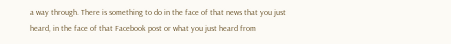a way through. There is something to do in the face of that news that you just heard, in the face of that Facebook post or what you just heard from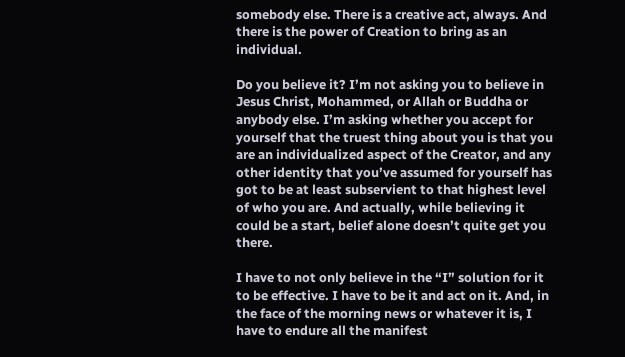somebody else. There is a creative act, always. And there is the power of Creation to bring as an individual.

Do you believe it? I’m not asking you to believe in Jesus Christ, Mohammed, or Allah or Buddha or anybody else. I’m asking whether you accept for yourself that the truest thing about you is that you are an individualized aspect of the Creator, and any other identity that you’ve assumed for yourself has got to be at least subservient to that highest level of who you are. And actually, while believing it could be a start, belief alone doesn’t quite get you there.

I have to not only believe in the “I” solution for it to be effective. I have to be it and act on it. And, in the face of the morning news or whatever it is, I have to endure all the manifest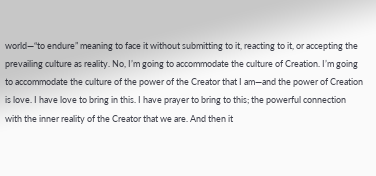world—“to endure” meaning to face it without submitting to it, reacting to it, or accepting the prevailing culture as reality. No, I’m going to accommodate the culture of Creation. I’m going to accommodate the culture of the power of the Creator that I am—and the power of Creation is love. I have love to bring in this. I have prayer to bring to this; the powerful connection with the inner reality of the Creator that we are. And then it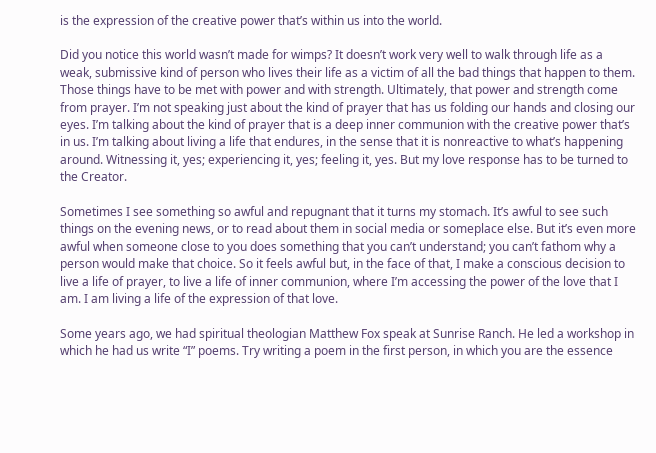is the expression of the creative power that’s within us into the world.

Did you notice this world wasn’t made for wimps? It doesn’t work very well to walk through life as a weak, submissive kind of person who lives their life as a victim of all the bad things that happen to them. Those things have to be met with power and with strength. Ultimately, that power and strength come from prayer. I’m not speaking just about the kind of prayer that has us folding our hands and closing our eyes. I’m talking about the kind of prayer that is a deep inner communion with the creative power that’s in us. I’m talking about living a life that endures, in the sense that it is nonreactive to what’s happening around. Witnessing it, yes; experiencing it, yes; feeling it, yes. But my love response has to be turned to the Creator.

Sometimes I see something so awful and repugnant that it turns my stomach. It’s awful to see such things on the evening news, or to read about them in social media or someplace else. But it’s even more awful when someone close to you does something that you can’t understand; you can’t fathom why a person would make that choice. So it feels awful but, in the face of that, I make a conscious decision to live a life of prayer, to live a life of inner communion, where I’m accessing the power of the love that I am. I am living a life of the expression of that love.

Some years ago, we had spiritual theologian Matthew Fox speak at Sunrise Ranch. He led a workshop in which he had us write “I” poems. Try writing a poem in the first person, in which you are the essence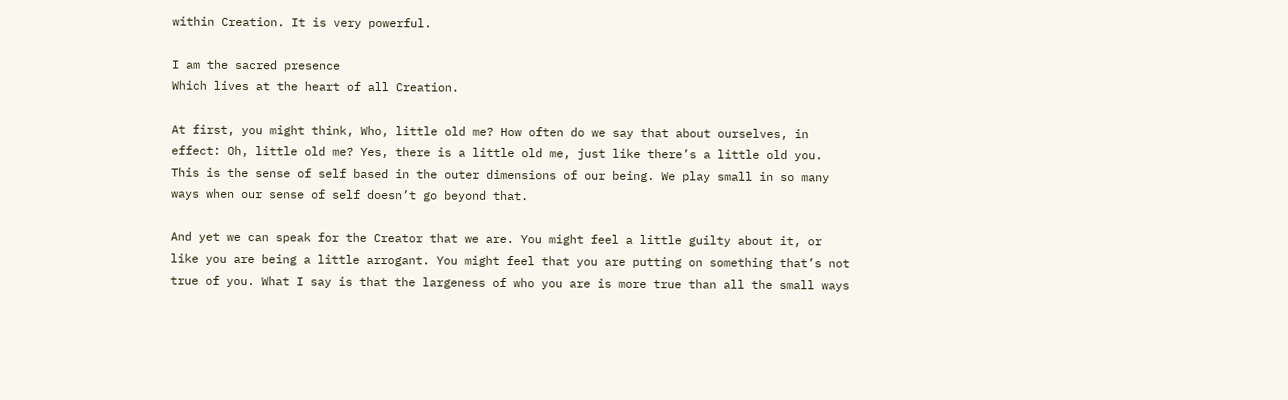within Creation. It is very powerful.

I am the sacred presence
Which lives at the heart of all Creation.

At first, you might think, Who, little old me? How often do we say that about ourselves, in effect: Oh, little old me? Yes, there is a little old me, just like there’s a little old you. This is the sense of self based in the outer dimensions of our being. We play small in so many ways when our sense of self doesn’t go beyond that.

And yet we can speak for the Creator that we are. You might feel a little guilty about it, or like you are being a little arrogant. You might feel that you are putting on something that’s not true of you. What I say is that the largeness of who you are is more true than all the small ways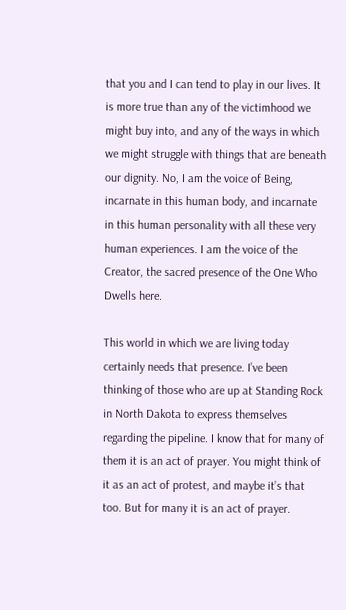that you and I can tend to play in our lives. It is more true than any of the victimhood we might buy into, and any of the ways in which we might struggle with things that are beneath our dignity. No, I am the voice of Being, incarnate in this human body, and incarnate in this human personality with all these very human experiences. I am the voice of the Creator, the sacred presence of the One Who Dwells here.

This world in which we are living today certainly needs that presence. I’ve been thinking of those who are up at Standing Rock in North Dakota to express themselves regarding the pipeline. I know that for many of them it is an act of prayer. You might think of it as an act of protest, and maybe it’s that too. But for many it is an act of prayer.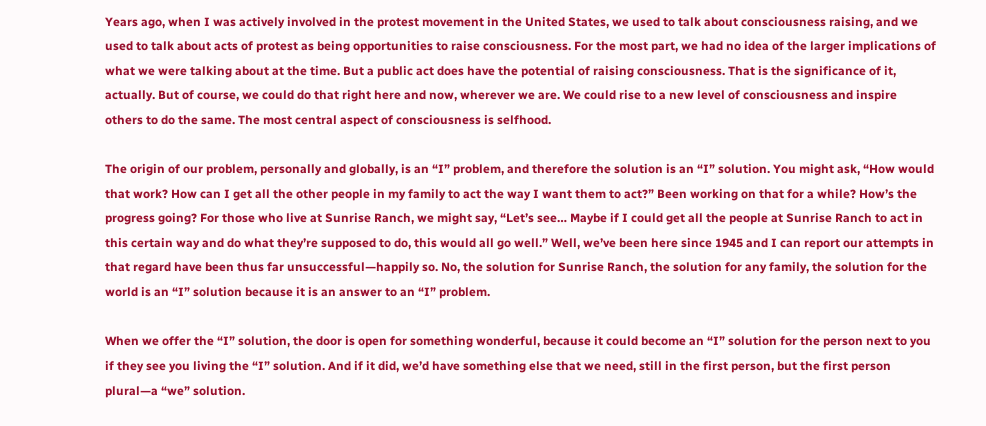Years ago, when I was actively involved in the protest movement in the United States, we used to talk about consciousness raising, and we used to talk about acts of protest as being opportunities to raise consciousness. For the most part, we had no idea of the larger implications of what we were talking about at the time. But a public act does have the potential of raising consciousness. That is the significance of it, actually. But of course, we could do that right here and now, wherever we are. We could rise to a new level of consciousness and inspire others to do the same. The most central aspect of consciousness is selfhood.

The origin of our problem, personally and globally, is an “I” problem, and therefore the solution is an “I” solution. You might ask, “How would that work? How can I get all the other people in my family to act the way I want them to act?” Been working on that for a while? How’s the progress going? For those who live at Sunrise Ranch, we might say, “Let’s see… Maybe if I could get all the people at Sunrise Ranch to act in this certain way and do what they’re supposed to do, this would all go well.” Well, we’ve been here since 1945 and I can report our attempts in that regard have been thus far unsuccessful—happily so. No, the solution for Sunrise Ranch, the solution for any family, the solution for the world is an “I” solution because it is an answer to an “I” problem.

When we offer the “I” solution, the door is open for something wonderful, because it could become an “I” solution for the person next to you if they see you living the “I” solution. And if it did, we’d have something else that we need, still in the first person, but the first person plural—a “we” solution.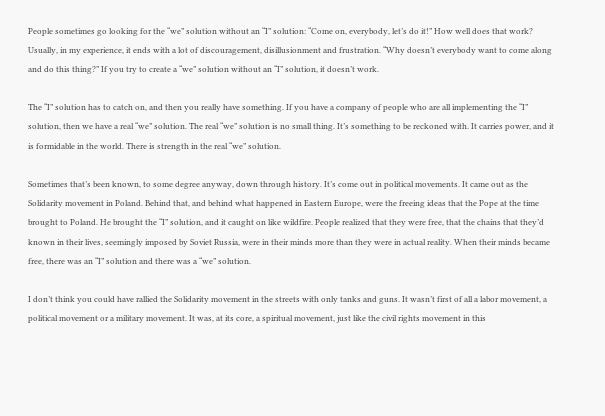People sometimes go looking for the “we” solution without an “I” solution: “Come on, everybody, let’s do it!” How well does that work? Usually, in my experience, it ends with a lot of discouragement, disillusionment and frustration. “Why doesn’t everybody want to come along and do this thing?” If you try to create a “we” solution without an “I” solution, it doesn’t work.

The “I” solution has to catch on, and then you really have something. If you have a company of people who are all implementing the “I” solution, then we have a real “we” solution. The real “we” solution is no small thing. It’s something to be reckoned with. It carries power, and it is formidable in the world. There is strength in the real “we” solution.

Sometimes that’s been known, to some degree anyway, down through history. It’s come out in political movements. It came out as the Solidarity movement in Poland. Behind that, and behind what happened in Eastern Europe, were the freeing ideas that the Pope at the time brought to Poland. He brought the “I” solution, and it caught on like wildfire. People realized that they were free, that the chains that they’d known in their lives, seemingly imposed by Soviet Russia, were in their minds more than they were in actual reality. When their minds became free, there was an “I” solution and there was a “we” solution.

I don’t think you could have rallied the Solidarity movement in the streets with only tanks and guns. It wasn’t first of all a labor movement, a political movement or a military movement. It was, at its core, a spiritual movement, just like the civil rights movement in this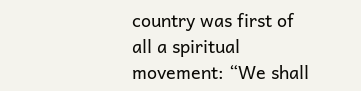country was first of all a spiritual movement: “We shall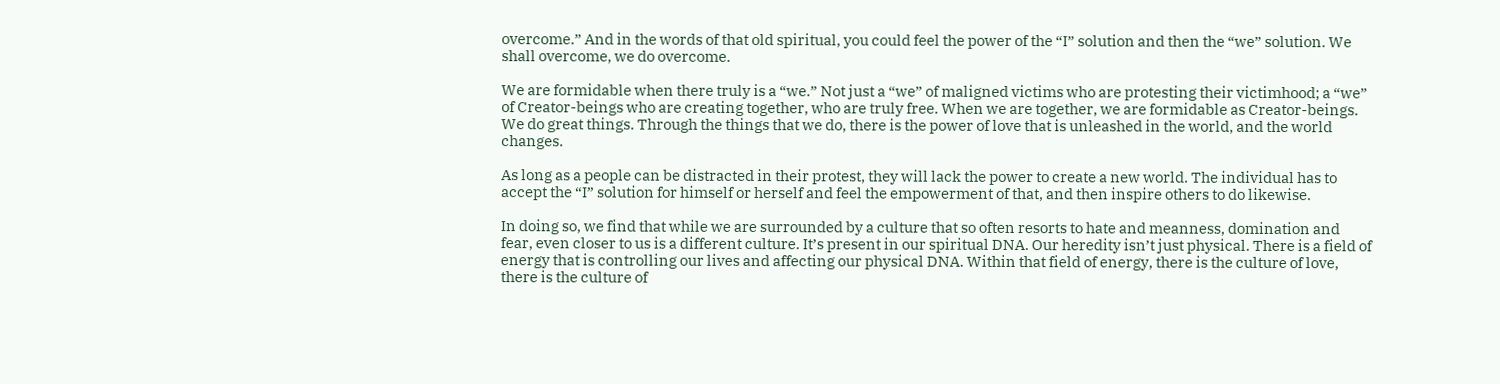overcome.” And in the words of that old spiritual, you could feel the power of the “I” solution and then the “we” solution. We shall overcome, we do overcome.

We are formidable when there truly is a “we.” Not just a “we” of maligned victims who are protesting their victimhood; a “we” of Creator-beings who are creating together, who are truly free. When we are together, we are formidable as Creator-beings. We do great things. Through the things that we do, there is the power of love that is unleashed in the world, and the world changes.

As long as a people can be distracted in their protest, they will lack the power to create a new world. The individual has to accept the “I” solution for himself or herself and feel the empowerment of that, and then inspire others to do likewise.

In doing so, we find that while we are surrounded by a culture that so often resorts to hate and meanness, domination and fear, even closer to us is a different culture. It’s present in our spiritual DNA. Our heredity isn’t just physical. There is a field of energy that is controlling our lives and affecting our physical DNA. Within that field of energy, there is the culture of love, there is the culture of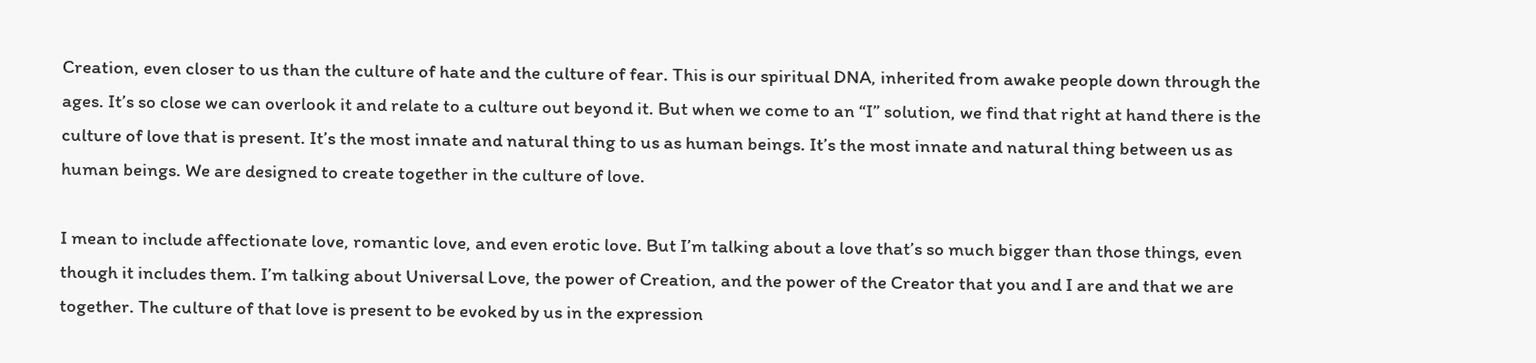Creation, even closer to us than the culture of hate and the culture of fear. This is our spiritual DNA, inherited from awake people down through the ages. It’s so close we can overlook it and relate to a culture out beyond it. But when we come to an “I” solution, we find that right at hand there is the culture of love that is present. It’s the most innate and natural thing to us as human beings. It’s the most innate and natural thing between us as human beings. We are designed to create together in the culture of love.

I mean to include affectionate love, romantic love, and even erotic love. But I’m talking about a love that’s so much bigger than those things, even though it includes them. I’m talking about Universal Love, the power of Creation, and the power of the Creator that you and I are and that we are together. The culture of that love is present to be evoked by us in the expression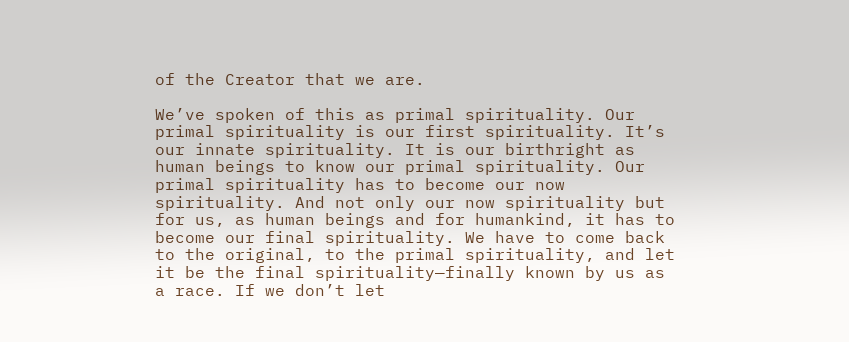of the Creator that we are.

We’ve spoken of this as primal spirituality. Our primal spirituality is our first spirituality. It’s our innate spirituality. It is our birthright as human beings to know our primal spirituality. Our primal spirituality has to become our now spirituality. And not only our now spirituality but for us, as human beings and for humankind, it has to become our final spirituality. We have to come back to the original, to the primal spirituality, and let it be the final spirituality—finally known by us as a race. If we don’t let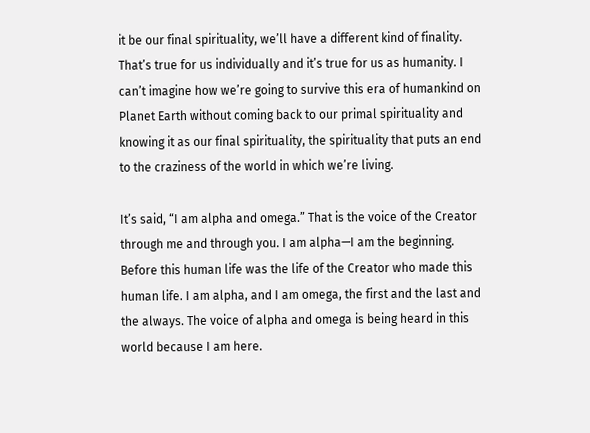it be our final spirituality, we’ll have a different kind of finality. That’s true for us individually and it’s true for us as humanity. I can’t imagine how we’re going to survive this era of humankind on Planet Earth without coming back to our primal spirituality and knowing it as our final spirituality, the spirituality that puts an end to the craziness of the world in which we’re living.

It’s said, “I am alpha and omega.” That is the voice of the Creator through me and through you. I am alpha—I am the beginning. Before this human life was the life of the Creator who made this human life. I am alpha, and I am omega, the first and the last and the always. The voice of alpha and omega is being heard in this world because I am here.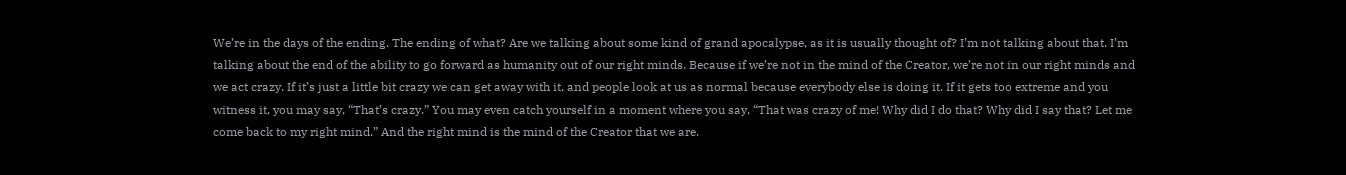We’re in the days of the ending. The ending of what? Are we talking about some kind of grand apocalypse, as it is usually thought of? I’m not talking about that. I’m talking about the end of the ability to go forward as humanity out of our right minds. Because if we’re not in the mind of the Creator, we’re not in our right minds and we act crazy. If it’s just a little bit crazy we can get away with it, and people look at us as normal because everybody else is doing it. If it gets too extreme and you witness it, you may say, “That’s crazy.” You may even catch yourself in a moment where you say, “That was crazy of me! Why did I do that? Why did I say that? Let me come back to my right mind.” And the right mind is the mind of the Creator that we are.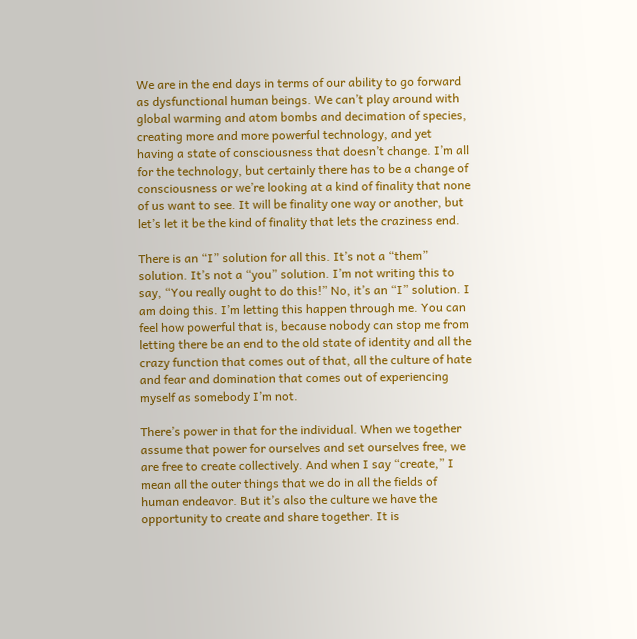We are in the end days in terms of our ability to go forward as dysfunctional human beings. We can’t play around with global warming and atom bombs and decimation of species, creating more and more powerful technology, and yet having a state of consciousness that doesn’t change. I’m all for the technology, but certainly there has to be a change of consciousness or we’re looking at a kind of finality that none of us want to see. It will be finality one way or another, but let’s let it be the kind of finality that lets the craziness end.

There is an “I” solution for all this. It’s not a “them” solution. It’s not a “you” solution. I’m not writing this to say, “You really ought to do this!” No, it’s an “I” solution. I am doing this. I’m letting this happen through me. You can feel how powerful that is, because nobody can stop me from letting there be an end to the old state of identity and all the crazy function that comes out of that, all the culture of hate and fear and domination that comes out of experiencing myself as somebody I’m not.

There’s power in that for the individual. When we together assume that power for ourselves and set ourselves free, we are free to create collectively. And when I say “create,” I mean all the outer things that we do in all the fields of human endeavor. But it’s also the culture we have the opportunity to create and share together. It is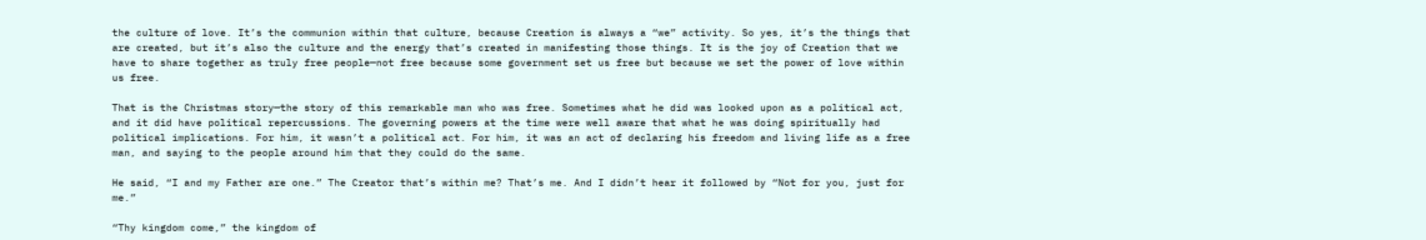the culture of love. It’s the communion within that culture, because Creation is always a “we” activity. So yes, it’s the things that are created, but it’s also the culture and the energy that’s created in manifesting those things. It is the joy of Creation that we have to share together as truly free people—not free because some government set us free but because we set the power of love within us free.

That is the Christmas story—the story of this remarkable man who was free. Sometimes what he did was looked upon as a political act, and it did have political repercussions. The governing powers at the time were well aware that what he was doing spiritually had political implications. For him, it wasn’t a political act. For him, it was an act of declaring his freedom and living life as a free man, and saying to the people around him that they could do the same.

He said, “I and my Father are one.” The Creator that’s within me? That’s me. And I didn’t hear it followed by “Not for you, just for me.”

“Thy kingdom come,” the kingdom of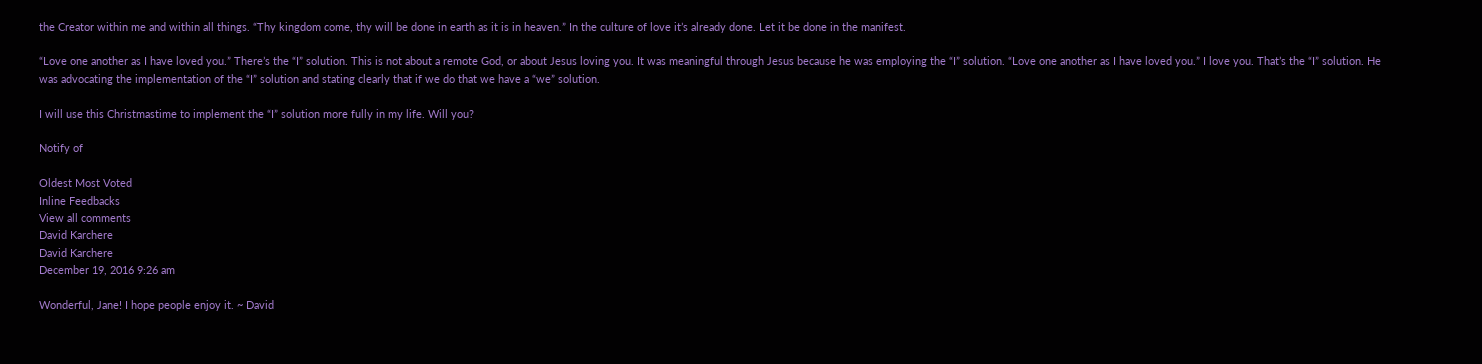the Creator within me and within all things. “Thy kingdom come, thy will be done in earth as it is in heaven.” In the culture of love it’s already done. Let it be done in the manifest.

“Love one another as I have loved you.” There’s the “I” solution. This is not about a remote God, or about Jesus loving you. It was meaningful through Jesus because he was employing the “I” solution. “Love one another as I have loved you.” I love you. That’s the “I” solution. He was advocating the implementation of the “I” solution and stating clearly that if we do that we have a “we” solution.

I will use this Christmastime to implement the “I” solution more fully in my life. Will you?

Notify of

Oldest Most Voted
Inline Feedbacks
View all comments
David Karchere
David Karchere
December 19, 2016 9:26 am

Wonderful, Jane! I hope people enjoy it. ~ David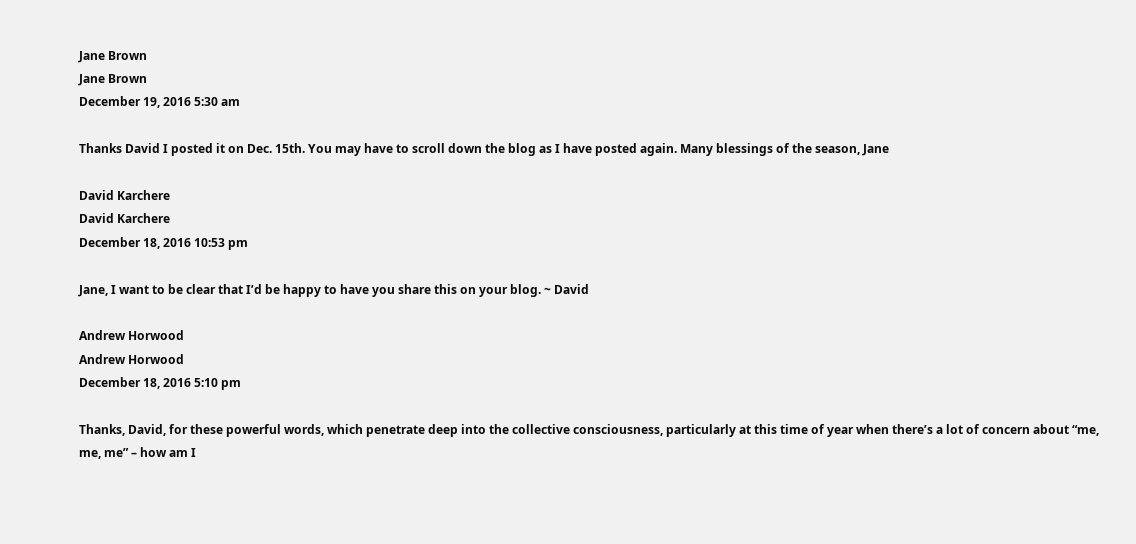Jane Brown
Jane Brown
December 19, 2016 5:30 am

Thanks David I posted it on Dec. 15th. You may have to scroll down the blog as I have posted again. Many blessings of the season, Jane

David Karchere
David Karchere
December 18, 2016 10:53 pm

Jane, I want to be clear that I’d be happy to have you share this on your blog. ~ David

Andrew Horwood
Andrew Horwood
December 18, 2016 5:10 pm

Thanks, David, for these powerful words, which penetrate deep into the collective consciousness, particularly at this time of year when there’s a lot of concern about “me, me, me” – how am I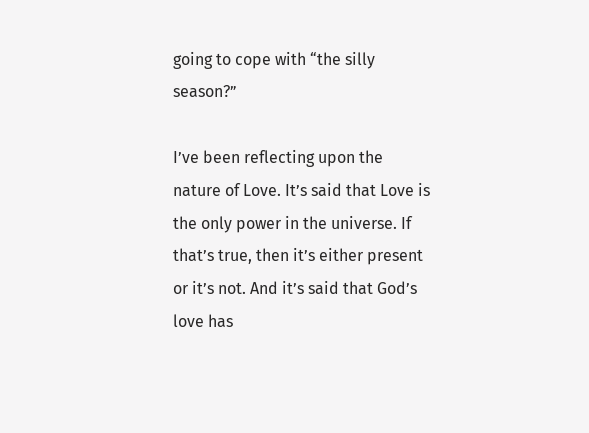going to cope with “the silly season?”

I’ve been reflecting upon the nature of Love. It’s said that Love is the only power in the universe. If that’s true, then it’s either present or it’s not. And it’s said that God’s love has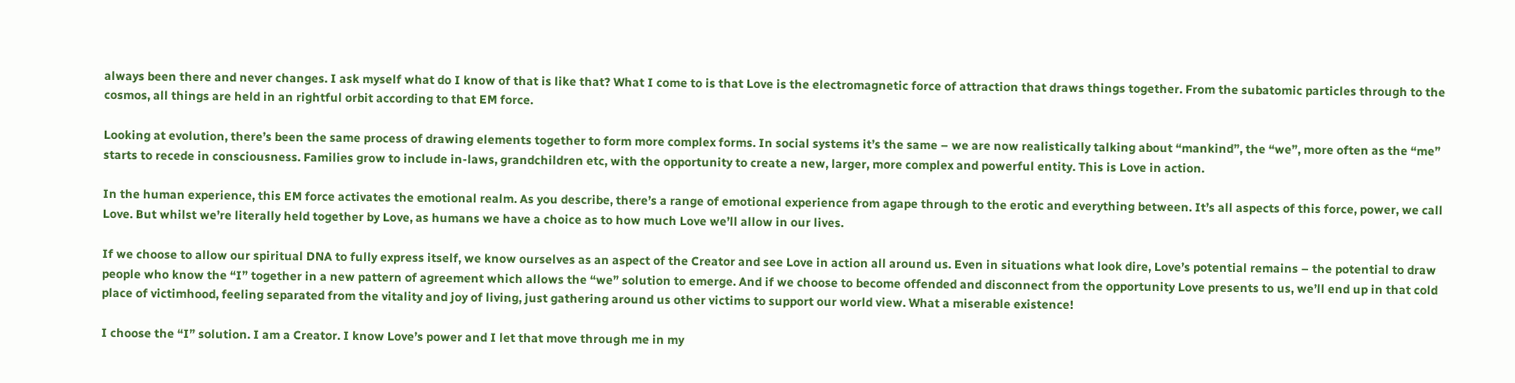always been there and never changes. I ask myself what do I know of that is like that? What I come to is that Love is the electromagnetic force of attraction that draws things together. From the subatomic particles through to the cosmos, all things are held in an rightful orbit according to that EM force.

Looking at evolution, there’s been the same process of drawing elements together to form more complex forms. In social systems it’s the same – we are now realistically talking about “mankind”, the “we”, more often as the “me” starts to recede in consciousness. Families grow to include in-laws, grandchildren etc, with the opportunity to create a new, larger, more complex and powerful entity. This is Love in action.

In the human experience, this EM force activates the emotional realm. As you describe, there’s a range of emotional experience from agape through to the erotic and everything between. It’s all aspects of this force, power, we call Love. But whilst we’re literally held together by Love, as humans we have a choice as to how much Love we’ll allow in our lives.

If we choose to allow our spiritual DNA to fully express itself, we know ourselves as an aspect of the Creator and see Love in action all around us. Even in situations what look dire, Love’s potential remains – the potential to draw people who know the “I” together in a new pattern of agreement which allows the “we” solution to emerge. And if we choose to become offended and disconnect from the opportunity Love presents to us, we’ll end up in that cold place of victimhood, feeling separated from the vitality and joy of living, just gathering around us other victims to support our world view. What a miserable existence!

I choose the “I” solution. I am a Creator. I know Love’s power and I let that move through me in my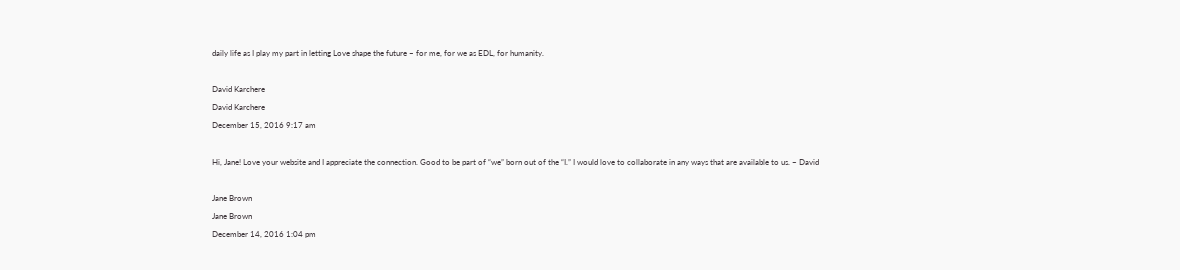daily life as I play my part in letting Love shape the future – for me, for we as EDL, for humanity.

David Karchere
David Karchere
December 15, 2016 9:17 am

Hi, Jane! Love your website and I appreciate the connection. Good to be part of “we” born out of the “I.” I would love to collaborate in any ways that are available to us. ~ David

Jane Brown
Jane Brown
December 14, 2016 1:04 pm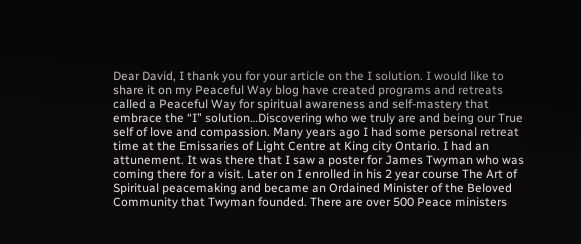Dear David, I thank you for your article on the I solution. I would like to share it on my Peaceful Way blog have created programs and retreats called a Peaceful Way for spiritual awareness and self-mastery that embrace the “I” solution…Discovering who we truly are and being our True self of love and compassion. Many years ago I had some personal retreat time at the Emissaries of Light Centre at King city Ontario. I had an attunement. It was there that I saw a poster for James Twyman who was coming there for a visit. Later on I enrolled in his 2 year course The Art of Spiritual peacemaking and became an Ordained Minister of the Beloved Community that Twyman founded. There are over 500 Peace ministers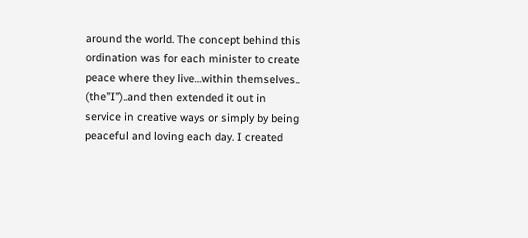around the world. The concept behind this ordination was for each minister to create peace where they live…within themselves.. (the”I”)..and then extended it out in service in creative ways or simply by being peaceful and loving each day. I created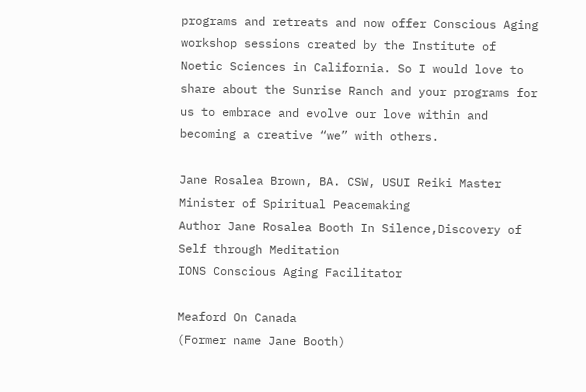programs and retreats and now offer Conscious Aging workshop sessions created by the Institute of Noetic Sciences in California. So I would love to share about the Sunrise Ranch and your programs for us to embrace and evolve our love within and becoming a creative “we” with others.

Jane Rosalea Brown, BA. CSW, USUI Reiki Master
Minister of Spiritual Peacemaking
Author Jane Rosalea Booth In Silence,Discovery of Self through Meditation
IONS Conscious Aging Facilitator

Meaford On Canada
(Former name Jane Booth)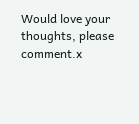Would love your thoughts, please comment.x